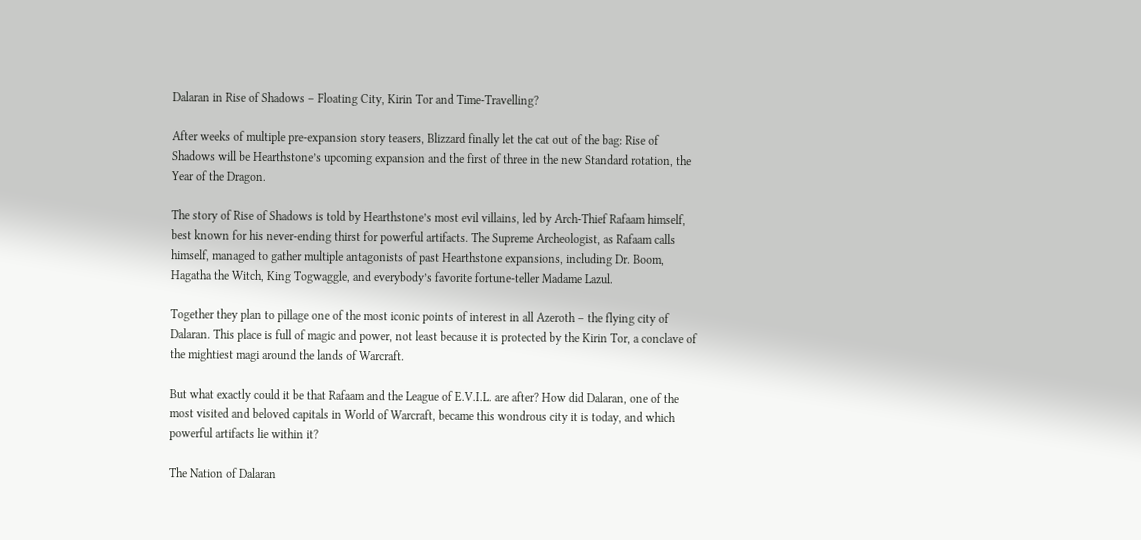Dalaran in Rise of Shadows – Floating City, Kirin Tor and Time-Travelling?

After weeks of multiple pre-expansion story teasers, Blizzard finally let the cat out of the bag: Rise of Shadows will be Hearthstone’s upcoming expansion and the first of three in the new Standard rotation, the Year of the Dragon.

The story of Rise of Shadows is told by Hearthstone’s most evil villains, led by Arch-Thief Rafaam himself, best known for his never-ending thirst for powerful artifacts. The Supreme Archeologist, as Rafaam calls himself, managed to gather multiple antagonists of past Hearthstone expansions, including Dr. Boom, Hagatha the Witch, King Togwaggle, and everybody’s favorite fortune-teller Madame Lazul.

Together they plan to pillage one of the most iconic points of interest in all Azeroth – the flying city of Dalaran. This place is full of magic and power, not least because it is protected by the Kirin Tor, a conclave of the mightiest magi around the lands of Warcraft.

But what exactly could it be that Rafaam and the League of E.V.I.L. are after? How did Dalaran, one of the most visited and beloved capitals in World of Warcraft, became this wondrous city it is today, and which powerful artifacts lie within it?

The Nation of Dalaran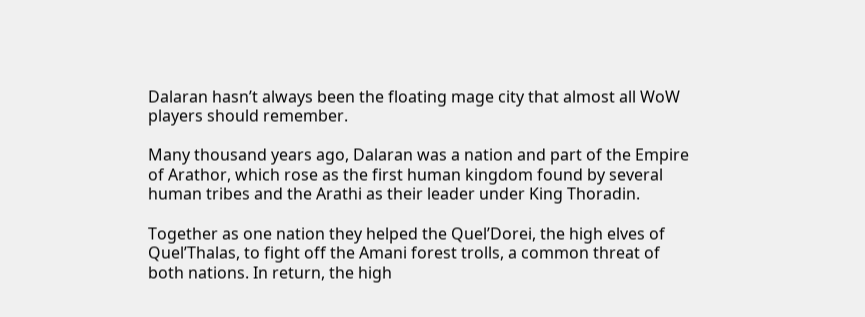Dalaran hasn’t always been the floating mage city that almost all WoW players should remember.

Many thousand years ago, Dalaran was a nation and part of the Empire of Arathor, which rose as the first human kingdom found by several human tribes and the Arathi as their leader under King Thoradin.

Together as one nation they helped the Quel’Dorei, the high elves of Quel’Thalas, to fight off the Amani forest trolls, a common threat of both nations. In return, the high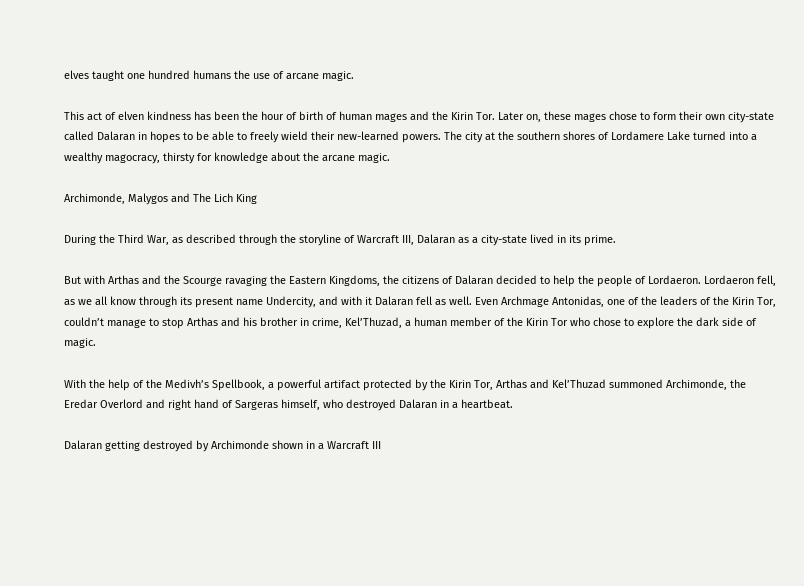elves taught one hundred humans the use of arcane magic.

This act of elven kindness has been the hour of birth of human mages and the Kirin Tor. Later on, these mages chose to form their own city-state called Dalaran in hopes to be able to freely wield their new-learned powers. The city at the southern shores of Lordamere Lake turned into a wealthy magocracy, thirsty for knowledge about the arcane magic.

Archimonde, Malygos and The Lich King

During the Third War, as described through the storyline of Warcraft III, Dalaran as a city-state lived in its prime.

But with Arthas and the Scourge ravaging the Eastern Kingdoms, the citizens of Dalaran decided to help the people of Lordaeron. Lordaeron fell, as we all know through its present name Undercity, and with it Dalaran fell as well. Even Archmage Antonidas, one of the leaders of the Kirin Tor, couldn’t manage to stop Arthas and his brother in crime, Kel’Thuzad, a human member of the Kirin Tor who chose to explore the dark side of magic.

With the help of the Medivh’s Spellbook, a powerful artifact protected by the Kirin Tor, Arthas and Kel’Thuzad summoned Archimonde, the Eredar Overlord and right hand of Sargeras himself, who destroyed Dalaran in a heartbeat.

Dalaran getting destroyed by Archimonde shown in a Warcraft III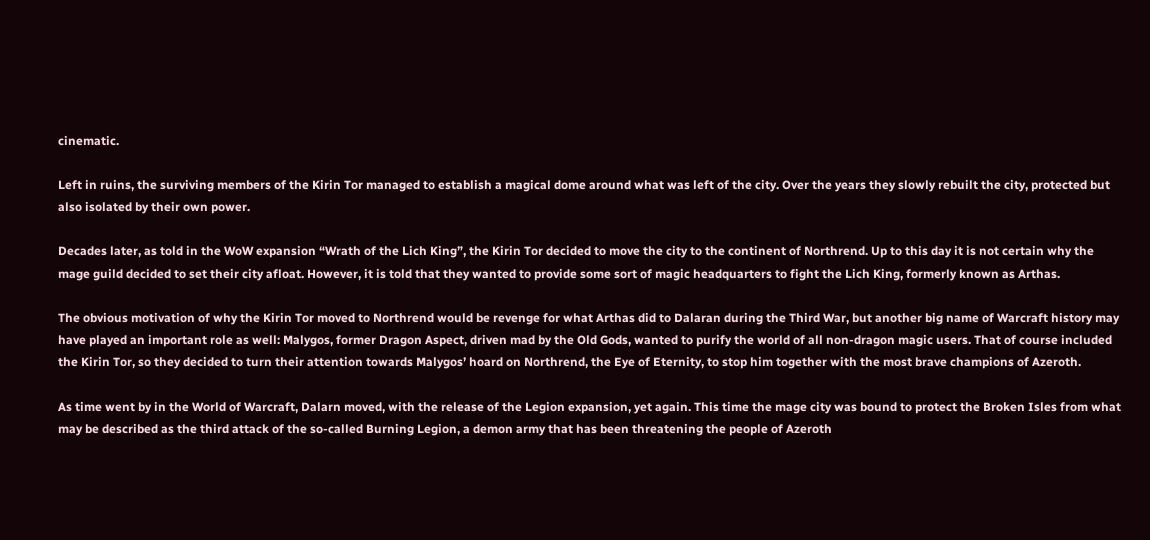cinematic.

Left in ruins, the surviving members of the Kirin Tor managed to establish a magical dome around what was left of the city. Over the years they slowly rebuilt the city, protected but also isolated by their own power.

Decades later, as told in the WoW expansion “Wrath of the Lich King”, the Kirin Tor decided to move the city to the continent of Northrend. Up to this day it is not certain why the mage guild decided to set their city afloat. However, it is told that they wanted to provide some sort of magic headquarters to fight the Lich King, formerly known as Arthas.

The obvious motivation of why the Kirin Tor moved to Northrend would be revenge for what Arthas did to Dalaran during the Third War, but another big name of Warcraft history may have played an important role as well: Malygos, former Dragon Aspect, driven mad by the Old Gods, wanted to purify the world of all non-dragon magic users. That of course included the Kirin Tor, so they decided to turn their attention towards Malygos’ hoard on Northrend, the Eye of Eternity, to stop him together with the most brave champions of Azeroth.

As time went by in the World of Warcraft, Dalarn moved, with the release of the Legion expansion, yet again. This time the mage city was bound to protect the Broken Isles from what may be described as the third attack of the so-called Burning Legion, a demon army that has been threatening the people of Azeroth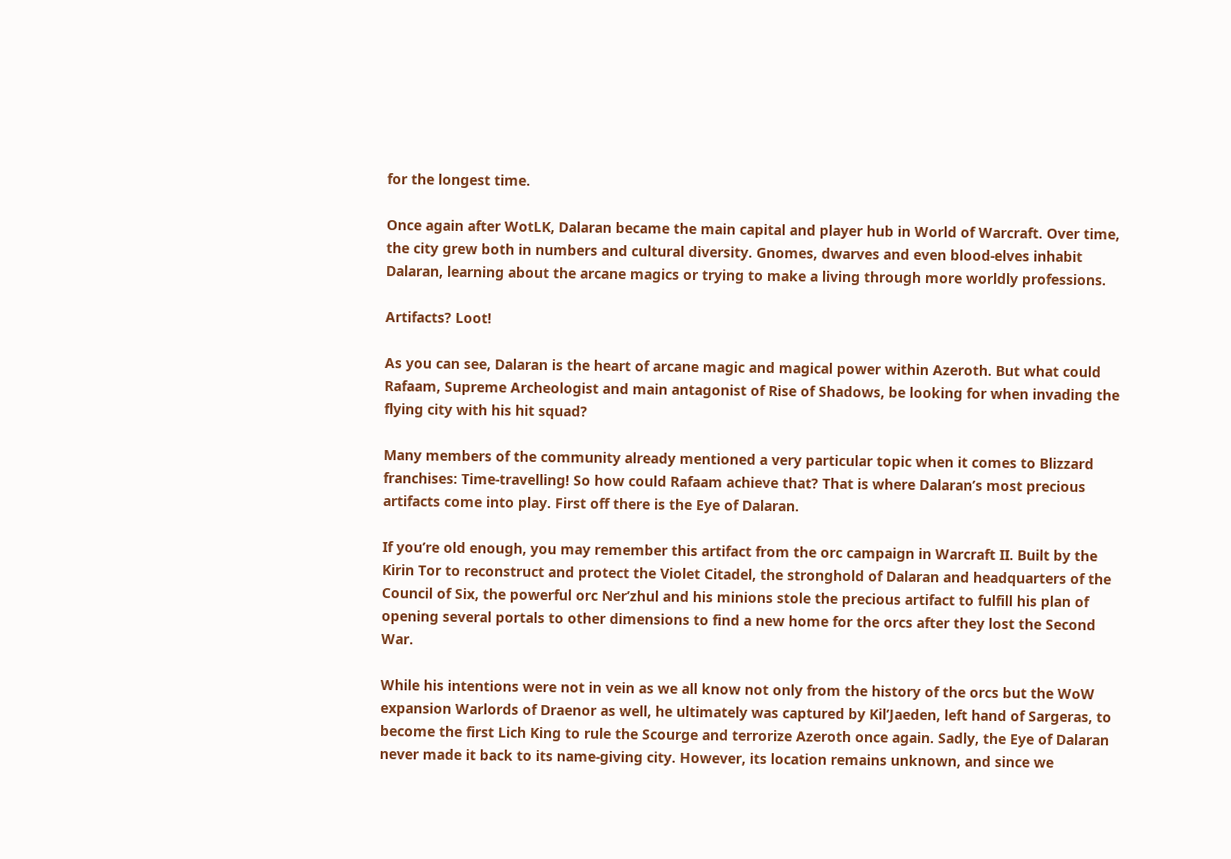for the longest time.

Once again after WotLK, Dalaran became the main capital and player hub in World of Warcraft. Over time, the city grew both in numbers and cultural diversity. Gnomes, dwarves and even blood-elves inhabit Dalaran, learning about the arcane magics or trying to make a living through more worldly professions.

Artifacts? Loot!

As you can see, Dalaran is the heart of arcane magic and magical power within Azeroth. But what could Rafaam, Supreme Archeologist and main antagonist of Rise of Shadows, be looking for when invading the flying city with his hit squad?

Many members of the community already mentioned a very particular topic when it comes to Blizzard franchises: Time-travelling! So how could Rafaam achieve that? That is where Dalaran’s most precious artifacts come into play. First off there is the Eye of Dalaran.

If you’re old enough, you may remember this artifact from the orc campaign in Warcraft II. Built by the Kirin Tor to reconstruct and protect the Violet Citadel, the stronghold of Dalaran and headquarters of the Council of Six, the powerful orc Ner’zhul and his minions stole the precious artifact to fulfill his plan of opening several portals to other dimensions to find a new home for the orcs after they lost the Second War.

While his intentions were not in vein as we all know not only from the history of the orcs but the WoW expansion Warlords of Draenor as well, he ultimately was captured by Kil’Jaeden, left hand of Sargeras, to become the first Lich King to rule the Scourge and terrorize Azeroth once again. Sadly, the Eye of Dalaran never made it back to its name-giving city. However, its location remains unknown, and since we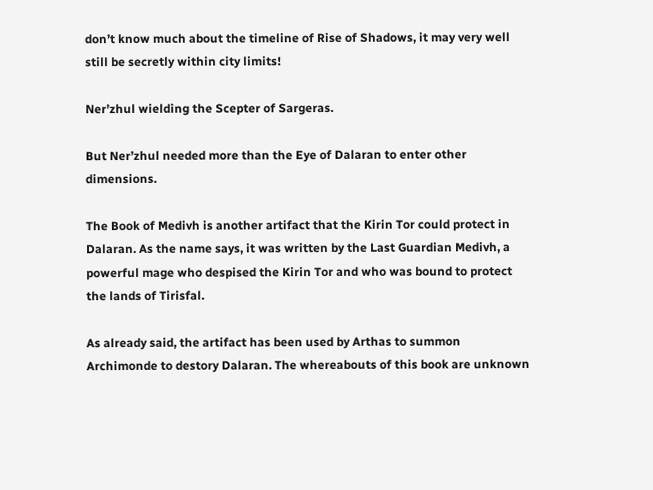don’t know much about the timeline of Rise of Shadows, it may very well still be secretly within city limits!

Ner’zhul wielding the Scepter of Sargeras.

But Ner’zhul needed more than the Eye of Dalaran to enter other dimensions.

The Book of Medivh is another artifact that the Kirin Tor could protect in Dalaran. As the name says, it was written by the Last Guardian Medivh, a powerful mage who despised the Kirin Tor and who was bound to protect the lands of Tirisfal.

As already said, the artifact has been used by Arthas to summon Archimonde to destory Dalaran. The whereabouts of this book are unknown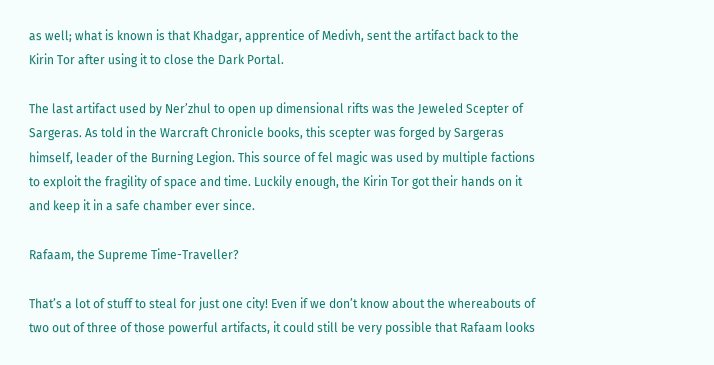as well; what is known is that Khadgar, apprentice of Medivh, sent the artifact back to the Kirin Tor after using it to close the Dark Portal.

The last artifact used by Ner’zhul to open up dimensional rifts was the Jeweled Scepter of Sargeras. As told in the Warcraft Chronicle books, this scepter was forged by Sargeras himself, leader of the Burning Legion. This source of fel magic was used by multiple factions to exploit the fragility of space and time. Luckily enough, the Kirin Tor got their hands on it and keep it in a safe chamber ever since.

Rafaam, the Supreme Time-Traveller?

That’s a lot of stuff to steal for just one city! Even if we don’t know about the whereabouts of two out of three of those powerful artifacts, it could still be very possible that Rafaam looks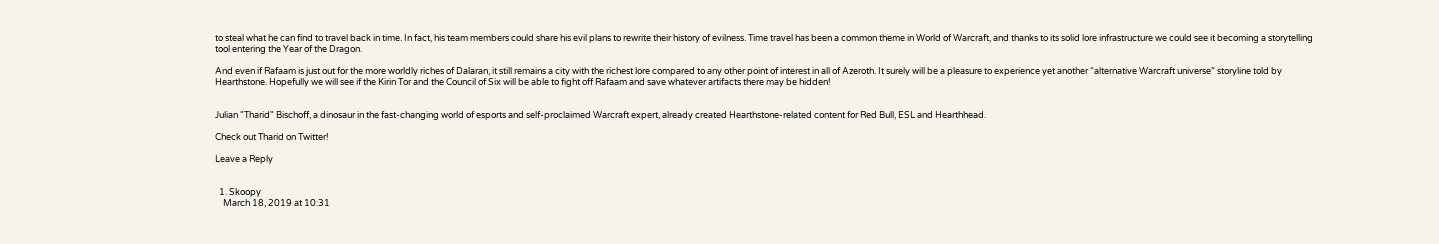to steal what he can find to travel back in time. In fact, his team members could share his evil plans to rewrite their history of evilness. Time travel has been a common theme in World of Warcraft, and thanks to its solid lore infrastructure we could see it becoming a storytelling tool entering the Year of the Dragon.

And even if Rafaam is just out for the more worldly riches of Dalaran, it still remains a city with the richest lore compared to any other point of interest in all of Azeroth. It surely will be a pleasure to experience yet another “alternative Warcraft universe” storyline told by Hearthstone. Hopefully we will see if the Kirin Tor and the Council of Six will be able to fight off Rafaam and save whatever artifacts there may be hidden!


Julian "Tharid" Bischoff, a dinosaur in the fast-changing world of esports and self-proclaimed Warcraft expert, already created Hearthstone-related content for Red Bull, ESL and Hearthhead.

Check out Tharid on Twitter!

Leave a Reply


  1. Skoopy
    March 18, 2019 at 10:31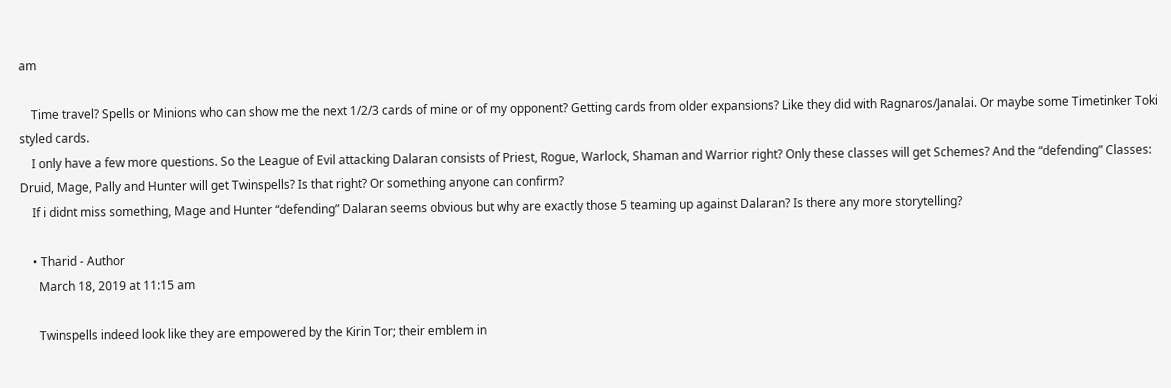am

    Time travel? Spells or Minions who can show me the next 1/2/3 cards of mine or of my opponent? Getting cards from older expansions? Like they did with Ragnaros/Janalai. Or maybe some Timetinker Toki styled cards.
    I only have a few more questions. So the League of Evil attacking Dalaran consists of Priest, Rogue, Warlock, Shaman and Warrior right? Only these classes will get Schemes? And the “defending” Classes: Druid, Mage, Pally and Hunter will get Twinspells? Is that right? Or something anyone can confirm?
    If i didnt miss something, Mage and Hunter “defending” Dalaran seems obvious but why are exactly those 5 teaming up against Dalaran? Is there any more storytelling?

    • Tharid - Author
      March 18, 2019 at 11:15 am

      Twinspells indeed look like they are empowered by the Kirin Tor; their emblem in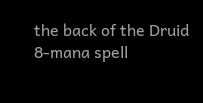the back of the Druid 8-mana spell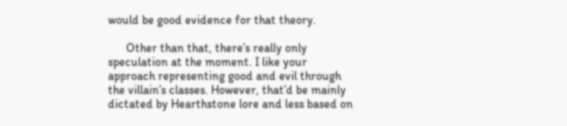would be good evidence for that theory.

      Other than that, there’s really only speculation at the moment. I like your approach representing good and evil through the villain’s classes. However, that’d be mainly dictated by Hearthstone lore and less based on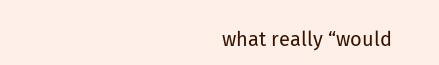what really “would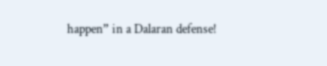happen” in a Dalaran defense!